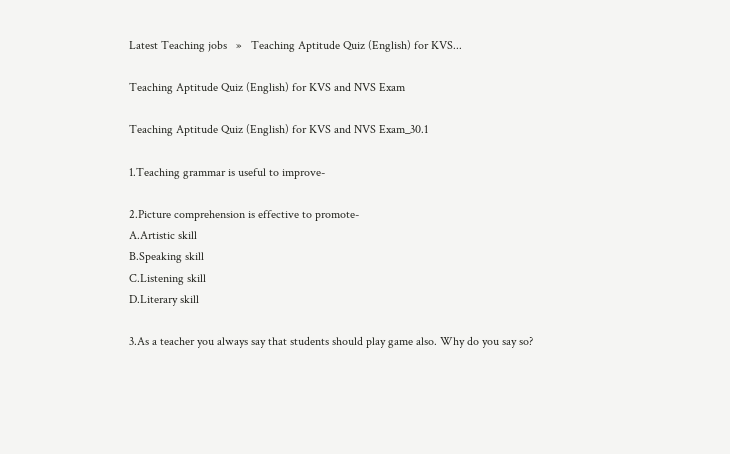Latest Teaching jobs   »   Teaching Aptitude Quiz (English) for KVS...

Teaching Aptitude Quiz (English) for KVS and NVS Exam

Teaching Aptitude Quiz (English) for KVS and NVS Exam_30.1

1.Teaching grammar is useful to improve-

2.Picture comprehension is effective to promote-
A.Artistic skill
B.Speaking skill
C.Listening skill
D.Literary skill

3.As a teacher you always say that students should play game also. Why do you say so?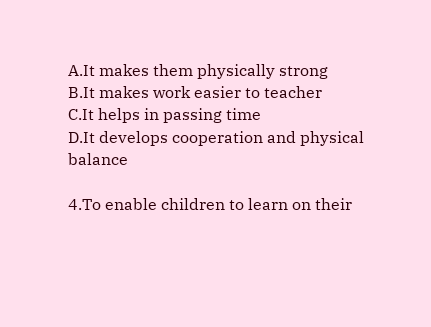A.It makes them physically strong
B.It makes work easier to teacher
C.It helps in passing time
D.It develops cooperation and physical balance

4.To enable children to learn on their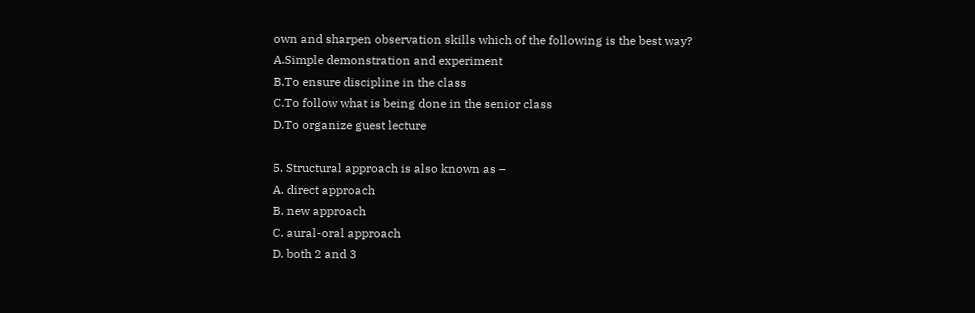own and sharpen observation skills which of the following is the best way?
A.Simple demonstration and experiment
B.To ensure discipline in the class
C.To follow what is being done in the senior class
D.To organize guest lecture

5. Structural approach is also known as –
A. direct approach
B. new approach
C. aural-oral approach
D. both 2 and 3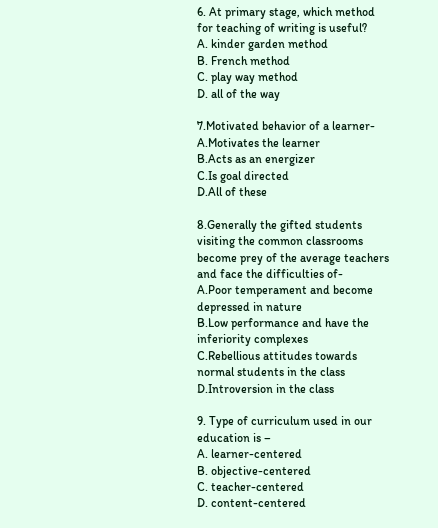6. At primary stage, which method for teaching of writing is useful?
A. kinder garden method
B. French method
C. play way method
D. all of the way

7.Motivated behavior of a learner-
A.Motivates the learner
B.Acts as an energizer
C.Is goal directed
D.All of these

8.Generally the gifted students visiting the common classrooms become prey of the average teachers and face the difficulties of-
A.Poor temperament and become depressed in nature
B.Low performance and have the inferiority complexes
C.Rebellious attitudes towards normal students in the class
D.Introversion in the class

9. Type of curriculum used in our education is –
A. learner-centered
B. objective-centered
C. teacher-centered
D. content-centered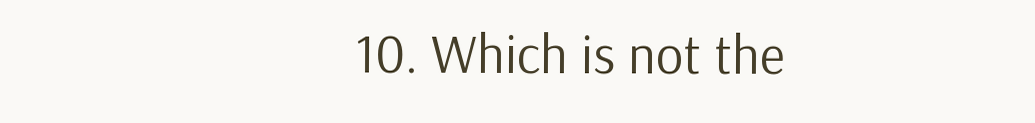10. Which is not the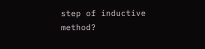step of inductive method?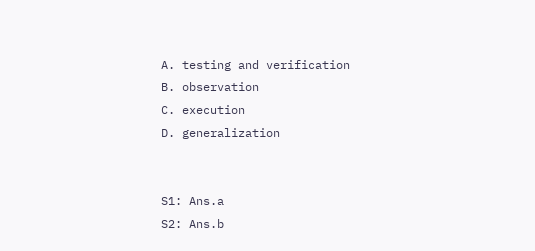A. testing and verification
B. observation
C. execution
D. generalization


S1: Ans.a
S2: Ans.b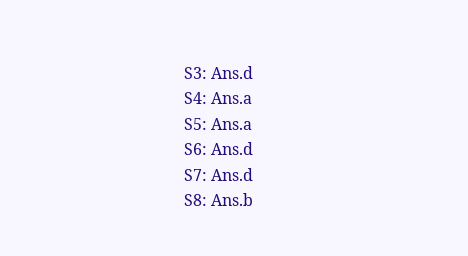S3: Ans.d
S4: Ans.a
S5: Ans.a
S6: Ans.d
S7: Ans.d
S8: Ans.b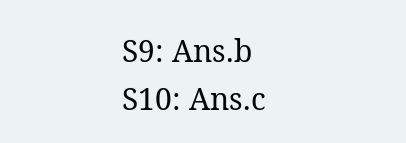S9: Ans.b
S10: Ans.c